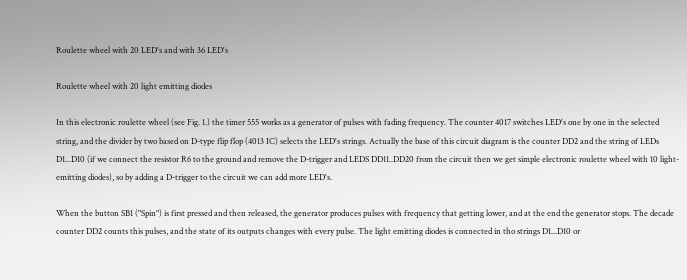Roulette wheel with 20 LED's and with 36 LED's

Roulette wheel with 20 light emitting diodes

In this electronic roulette wheel (see Fig. 1.) the timer 555 works as a generator of pulses with fading frequency. The counter 4017 switches LED's one by one in the selected string, and the divider by two based on D-type flip flop (4013 IC) selects the LED's strings. Actually the base of this circuit diagram is the counter DD2 and the string of LEDs D1...D10 (if we connect the resistor R6 to the ground and remove the D-trigger and LEDS DD11..DD20 from the circuit then we get simple electronic roulette wheel with 10 light-emitting diodes), so by adding a D-trigger to the circuit we can add more LED's.

When the button SB1 ("Spin") is first pressed and then released, the generator produces pulses with frequency that getting lower, and at the end the generator stops. The decade counter DD2 counts this pulses, and the state of its outputs changes with every pulse. The light emitting diodes is connected in tho strings D1...D10 or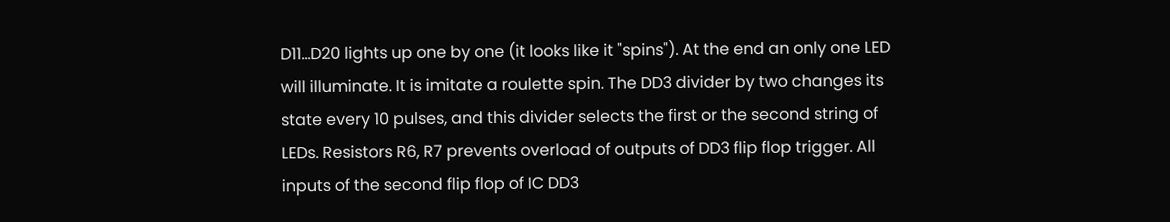D11...D20 lights up one by one (it looks like it "spins"). At the end an only one LED will illuminate. It is imitate a roulette spin. The DD3 divider by two changes its state every 10 pulses, and this divider selects the first or the second string of LEDs. Resistors R6, R7 prevents overload of outputs of DD3 flip flop trigger. All inputs of the second flip flop of IC DD3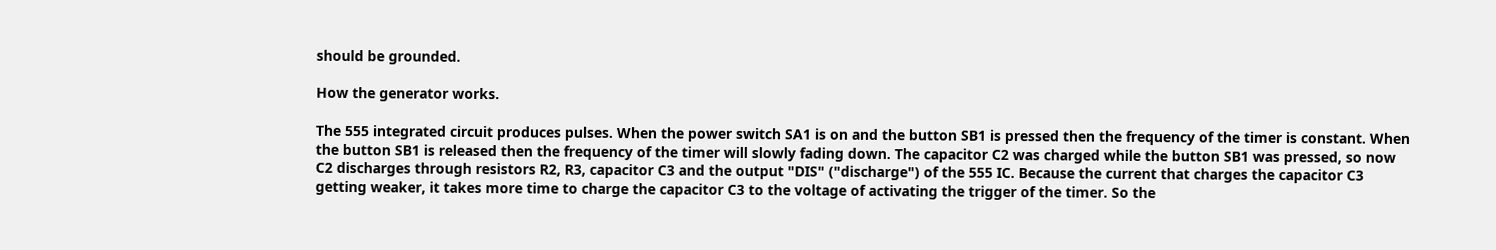should be grounded.

How the generator works.

The 555 integrated circuit produces pulses. When the power switch SA1 is on and the button SB1 is pressed then the frequency of the timer is constant. When the button SB1 is released then the frequency of the timer will slowly fading down. The capacitor C2 was charged while the button SB1 was pressed, so now C2 discharges through resistors R2, R3, capacitor C3 and the output "DIS" ("discharge") of the 555 IC. Because the current that charges the capacitor C3 getting weaker, it takes more time to charge the capacitor C3 to the voltage of activating the trigger of the timer. So the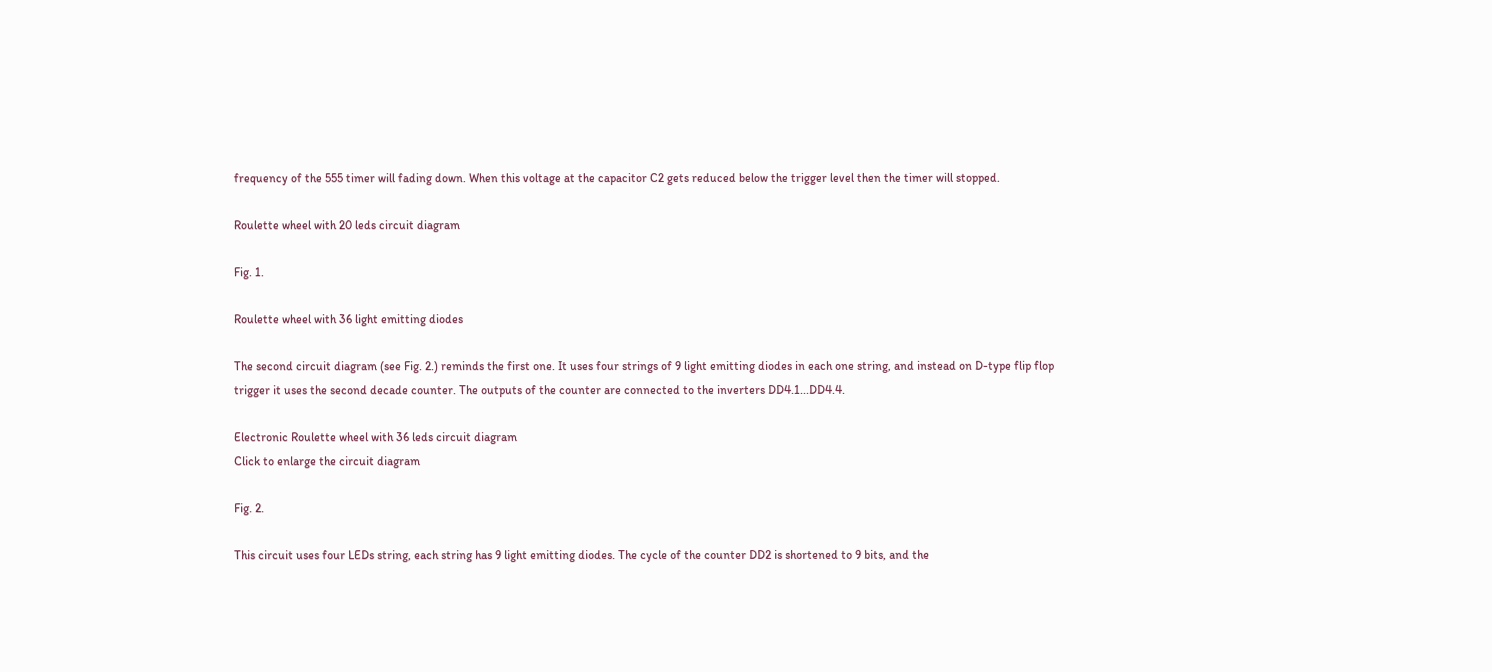frequency of the 555 timer will fading down. When this voltage at the capacitor C2 gets reduced below the trigger level then the timer will stopped.

Roulette wheel with 20 leds circuit diagram

Fig. 1.

Roulette wheel with 36 light emitting diodes

The second circuit diagram (see Fig. 2.) reminds the first one. It uses four strings of 9 light emitting diodes in each one string, and instead on D-type flip flop trigger it uses the second decade counter. The outputs of the counter are connected to the inverters DD4.1...DD4.4.

Electronic Roulette wheel with 36 leds circuit diagram
Click to enlarge the circuit diagram

Fig. 2.

This circuit uses four LEDs string, each string has 9 light emitting diodes. The cycle of the counter DD2 is shortened to 9 bits, and the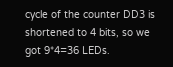cycle of the counter DD3 is shortened to 4 bits, so we got 9*4=36 LEDs.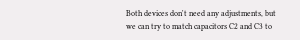Both devices don't need any adjustments, but we can try to match capacitors C2 and C3 to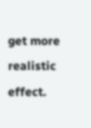get more realistic effect.